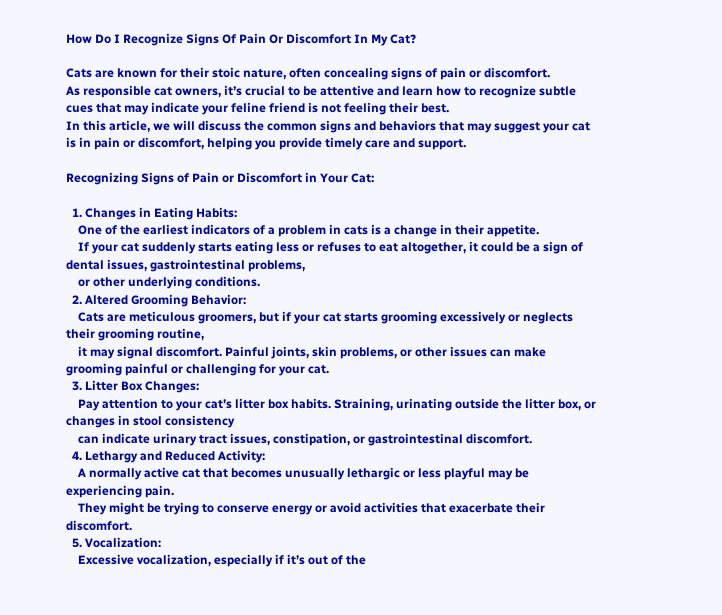How Do I Recognize Signs Of Pain Or Discomfort In My Cat?

Cats are known for their stoic nature, often concealing signs of pain or discomfort.
As responsible cat owners, it’s crucial to be attentive and learn how to recognize subtle cues that may indicate your feline friend is not feeling their best.
In this article, we will discuss the common signs and behaviors that may suggest your cat is in pain or discomfort, helping you provide timely care and support.

Recognizing Signs of Pain or Discomfort in Your Cat:

  1. Changes in Eating Habits:
    One of the earliest indicators of a problem in cats is a change in their appetite.
    If your cat suddenly starts eating less or refuses to eat altogether, it could be a sign of dental issues, gastrointestinal problems,
    or other underlying conditions.
  2. Altered Grooming Behavior:
    Cats are meticulous groomers, but if your cat starts grooming excessively or neglects their grooming routine,
    it may signal discomfort. Painful joints, skin problems, or other issues can make grooming painful or challenging for your cat.
  3. Litter Box Changes:
    Pay attention to your cat’s litter box habits. Straining, urinating outside the litter box, or changes in stool consistency
    can indicate urinary tract issues, constipation, or gastrointestinal discomfort.
  4. Lethargy and Reduced Activity:
    A normally active cat that becomes unusually lethargic or less playful may be experiencing pain.
    They might be trying to conserve energy or avoid activities that exacerbate their discomfort.
  5. Vocalization:
    Excessive vocalization, especially if it’s out of the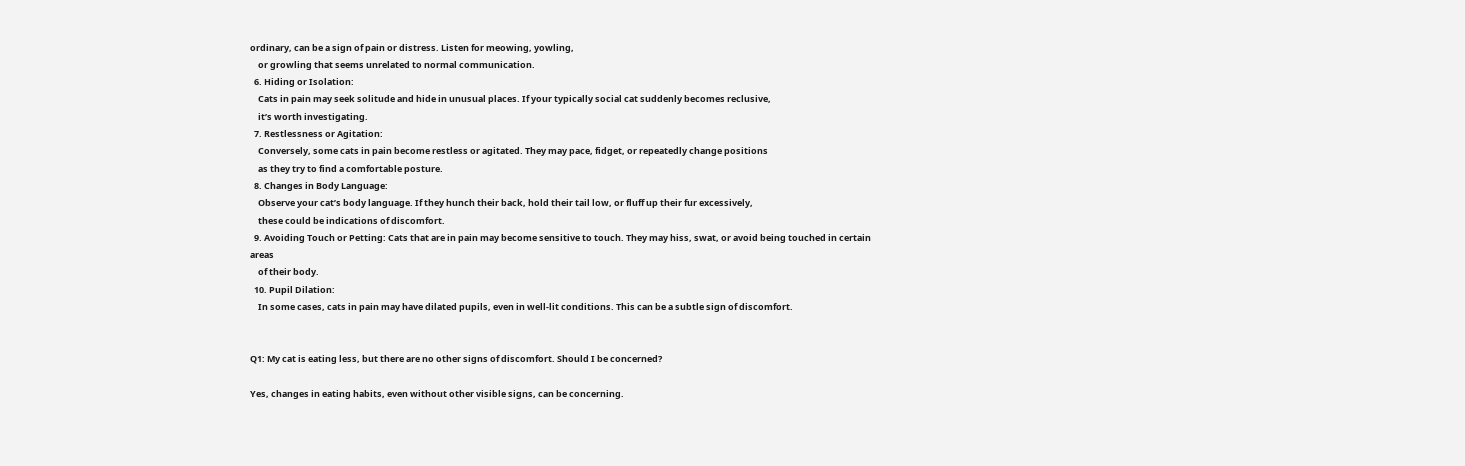ordinary, can be a sign of pain or distress. Listen for meowing, yowling,
    or growling that seems unrelated to normal communication.
  6. Hiding or Isolation:
    Cats in pain may seek solitude and hide in unusual places. If your typically social cat suddenly becomes reclusive,
    it’s worth investigating.
  7. Restlessness or Agitation:
    Conversely, some cats in pain become restless or agitated. They may pace, fidget, or repeatedly change positions
    as they try to find a comfortable posture.
  8. Changes in Body Language:
    Observe your cat’s body language. If they hunch their back, hold their tail low, or fluff up their fur excessively,
    these could be indications of discomfort.
  9. Avoiding Touch or Petting: Cats that are in pain may become sensitive to touch. They may hiss, swat, or avoid being touched in certain areas
    of their body.
  10. Pupil Dilation:
    In some cases, cats in pain may have dilated pupils, even in well-lit conditions. This can be a subtle sign of discomfort.


Q1: My cat is eating less, but there are no other signs of discomfort. Should I be concerned?

Yes, changes in eating habits, even without other visible signs, can be concerning.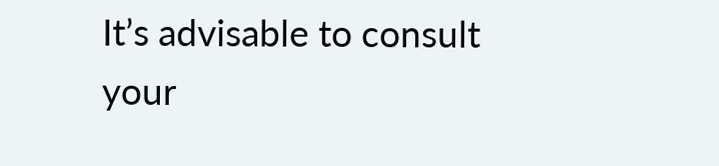It’s advisable to consult your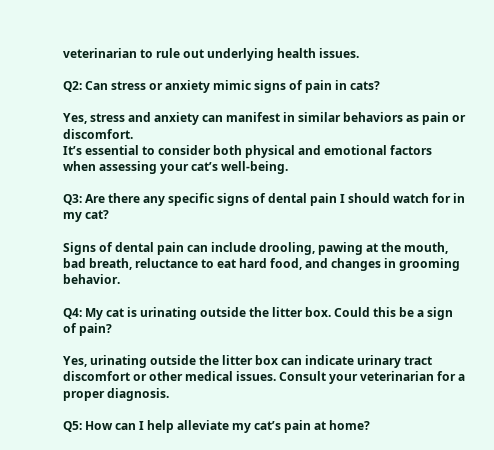veterinarian to rule out underlying health issues.

Q2: Can stress or anxiety mimic signs of pain in cats?

Yes, stress and anxiety can manifest in similar behaviors as pain or discomfort.
It’s essential to consider both physical and emotional factors when assessing your cat’s well-being.

Q3: Are there any specific signs of dental pain I should watch for in my cat?

Signs of dental pain can include drooling, pawing at the mouth, bad breath, reluctance to eat hard food, and changes in grooming behavior.

Q4: My cat is urinating outside the litter box. Could this be a sign of pain?

Yes, urinating outside the litter box can indicate urinary tract discomfort or other medical issues. Consult your veterinarian for a proper diagnosis.

Q5: How can I help alleviate my cat’s pain at home?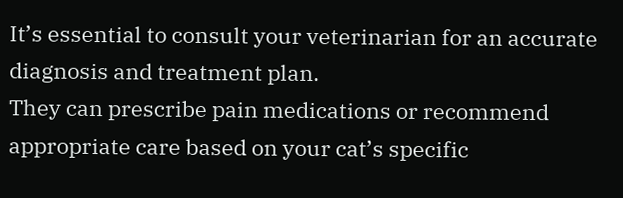It’s essential to consult your veterinarian for an accurate diagnosis and treatment plan.
They can prescribe pain medications or recommend appropriate care based on your cat’s specific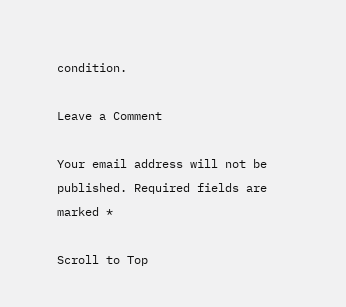condition.

Leave a Comment

Your email address will not be published. Required fields are marked *

Scroll to Top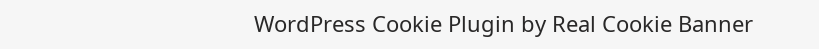WordPress Cookie Plugin by Real Cookie Banner